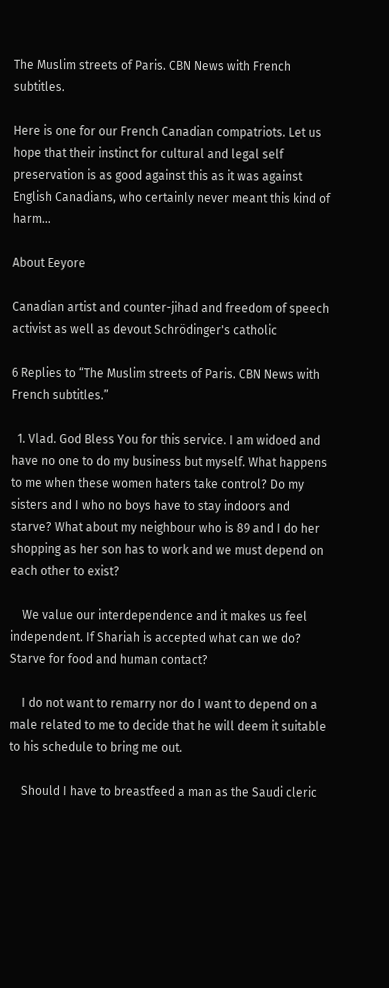The Muslim streets of Paris. CBN News with French subtitles.

Here is one for our French Canadian compatriots. Let us hope that their instinct for cultural and legal self preservation is as good against this as it was against English Canadians, who certainly never meant this kind of harm…

About Eeyore

Canadian artist and counter-jihad and freedom of speech activist as well as devout Schrödinger's catholic

6 Replies to “The Muslim streets of Paris. CBN News with French subtitles.”

  1. Vlad. God Bless You for this service. I am widoed and have no one to do my business but myself. What happens to me when these women haters take control? Do my sisters and I who no boys have to stay indoors and starve? What about my neighbour who is 89 and I do her shopping as her son has to work and we must depend on each other to exist?

    We value our interdependence and it makes us feel independent. If Shariah is accepted what can we do? Starve for food and human contact?

    I do not want to remarry nor do I want to depend on a male related to me to decide that he will deem it suitable to his schedule to bring me out.

    Should I have to breastfeed a man as the Saudi cleric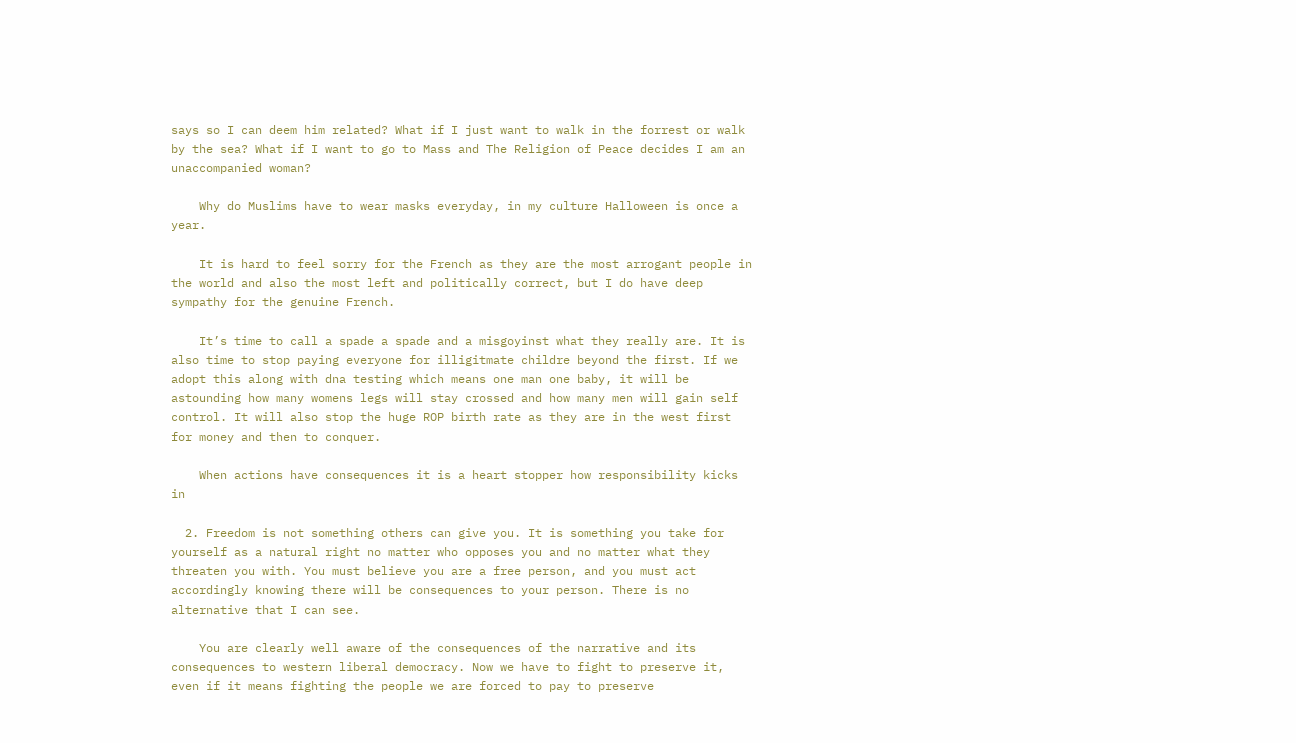says so I can deem him related? What if I just want to walk in the forrest or walk by the sea? What if I want to go to Mass and The Religion of Peace decides I am an unaccompanied woman?

    Why do Muslims have to wear masks everyday, in my culture Halloween is once a year.

    It is hard to feel sorry for the French as they are the most arrogant people in the world and also the most left and politically correct, but I do have deep sympathy for the genuine French.

    It’s time to call a spade a spade and a misgoyinst what they really are. It is also time to stop paying everyone for illigitmate childre beyond the first. If we adopt this along with dna testing which means one man one baby, it will be astounding how many womens legs will stay crossed and how many men will gain self control. It will also stop the huge ROP birth rate as they are in the west first for money and then to conquer.

    When actions have consequences it is a heart stopper how responsibility kicks in

  2. Freedom is not something others can give you. It is something you take for yourself as a natural right no matter who opposes you and no matter what they threaten you with. You must believe you are a free person, and you must act accordingly knowing there will be consequences to your person. There is no alternative that I can see.

    You are clearly well aware of the consequences of the narrative and its consequences to western liberal democracy. Now we have to fight to preserve it, even if it means fighting the people we are forced to pay to preserve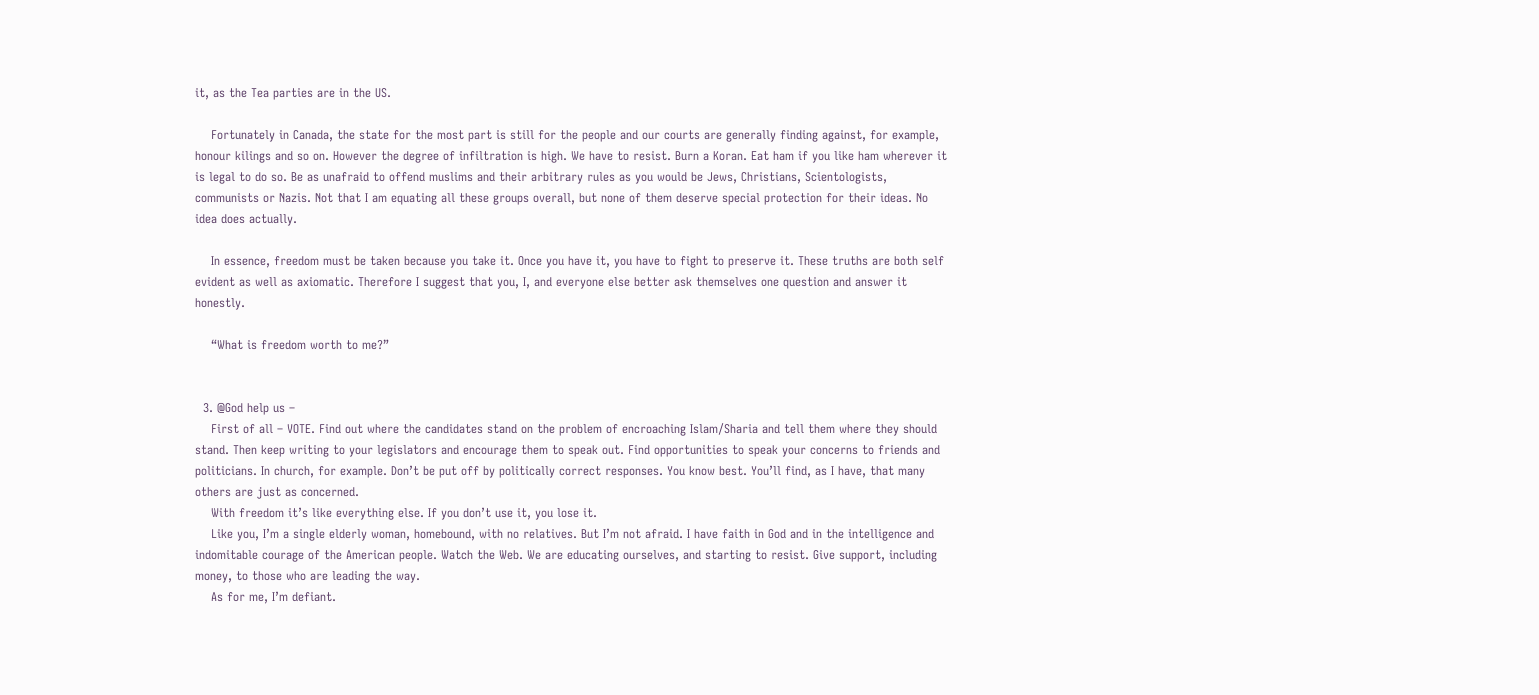it, as the Tea parties are in the US.

    Fortunately in Canada, the state for the most part is still for the people and our courts are generally finding against, for example, honour kilings and so on. However the degree of infiltration is high. We have to resist. Burn a Koran. Eat ham if you like ham wherever it is legal to do so. Be as unafraid to offend muslims and their arbitrary rules as you would be Jews, Christians, Scientologists, communists or Nazis. Not that I am equating all these groups overall, but none of them deserve special protection for their ideas. No idea does actually.

    In essence, freedom must be taken because you take it. Once you have it, you have to fight to preserve it. These truths are both self evident as well as axiomatic. Therefore I suggest that you, I, and everyone else better ask themselves one question and answer it honestly.

    “What is freedom worth to me?”


  3. @God help us –
    First of all – VOTE. Find out where the candidates stand on the problem of encroaching Islam/Sharia and tell them where they should stand. Then keep writing to your legislators and encourage them to speak out. Find opportunities to speak your concerns to friends and politicians. In church, for example. Don’t be put off by politically correct responses. You know best. You’ll find, as I have, that many others are just as concerned.
    With freedom it’s like everything else. If you don’t use it, you lose it.
    Like you, I’m a single elderly woman, homebound, with no relatives. But I’m not afraid. I have faith in God and in the intelligence and indomitable courage of the American people. Watch the Web. We are educating ourselves, and starting to resist. Give support, including money, to those who are leading the way.
    As for me, I’m defiant.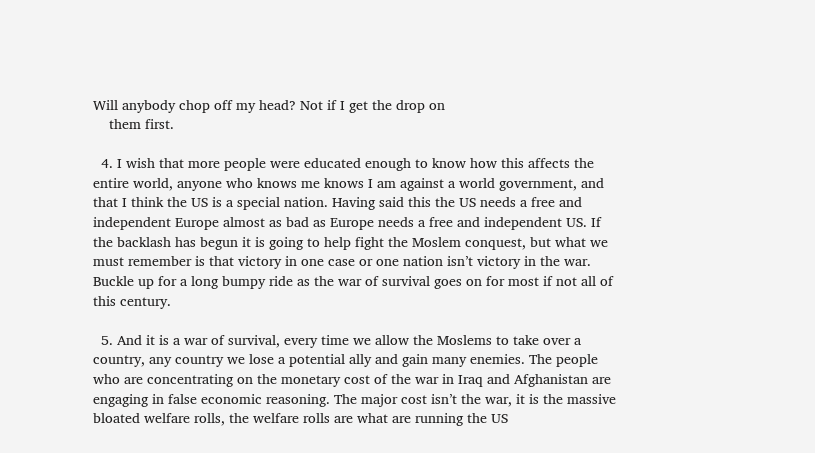Will anybody chop off my head? Not if I get the drop on
    them first.

  4. I wish that more people were educated enough to know how this affects the entire world, anyone who knows me knows I am against a world government, and that I think the US is a special nation. Having said this the US needs a free and independent Europe almost as bad as Europe needs a free and independent US. If the backlash has begun it is going to help fight the Moslem conquest, but what we must remember is that victory in one case or one nation isn’t victory in the war. Buckle up for a long bumpy ride as the war of survival goes on for most if not all of this century.

  5. And it is a war of survival, every time we allow the Moslems to take over a country, any country we lose a potential ally and gain many enemies. The people who are concentrating on the monetary cost of the war in Iraq and Afghanistan are engaging in false economic reasoning. The major cost isn’t the war, it is the massive bloated welfare rolls, the welfare rolls are what are running the US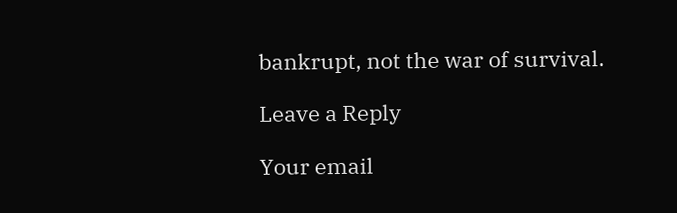bankrupt, not the war of survival.

Leave a Reply

Your email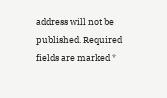address will not be published. Required fields are marked *